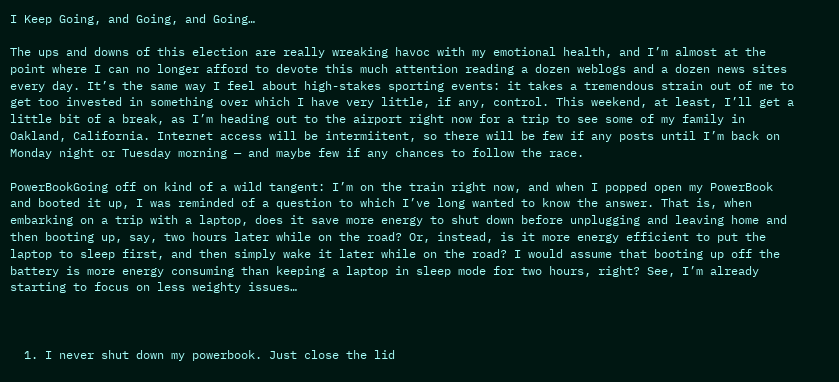I Keep Going, and Going, and Going…

The ups and downs of this election are really wreaking havoc with my emotional health, and I’m almost at the point where I can no longer afford to devote this much attention reading a dozen weblogs and a dozen news sites every day. It’s the same way I feel about high-stakes sporting events: it takes a tremendous strain out of me to get too invested in something over which I have very little, if any, control. This weekend, at least, I’ll get a little bit of a break, as I’m heading out to the airport right now for a trip to see some of my family in Oakland, California. Internet access will be intermiitent, so there will be few if any posts until I’m back on Monday night or Tuesday morning — and maybe few if any chances to follow the race.

PowerBookGoing off on kind of a wild tangent: I’m on the train right now, and when I popped open my PowerBook and booted it up, I was reminded of a question to which I’ve long wanted to know the answer. That is, when embarking on a trip with a laptop, does it save more energy to shut down before unplugging and leaving home and then booting up, say, two hours later while on the road? Or, instead, is it more energy efficient to put the laptop to sleep first, and then simply wake it later while on the road? I would assume that booting up off the battery is more energy consuming than keeping a laptop in sleep mode for two hours, right? See, I’m already starting to focus on less weighty issues…



  1. I never shut down my powerbook. Just close the lid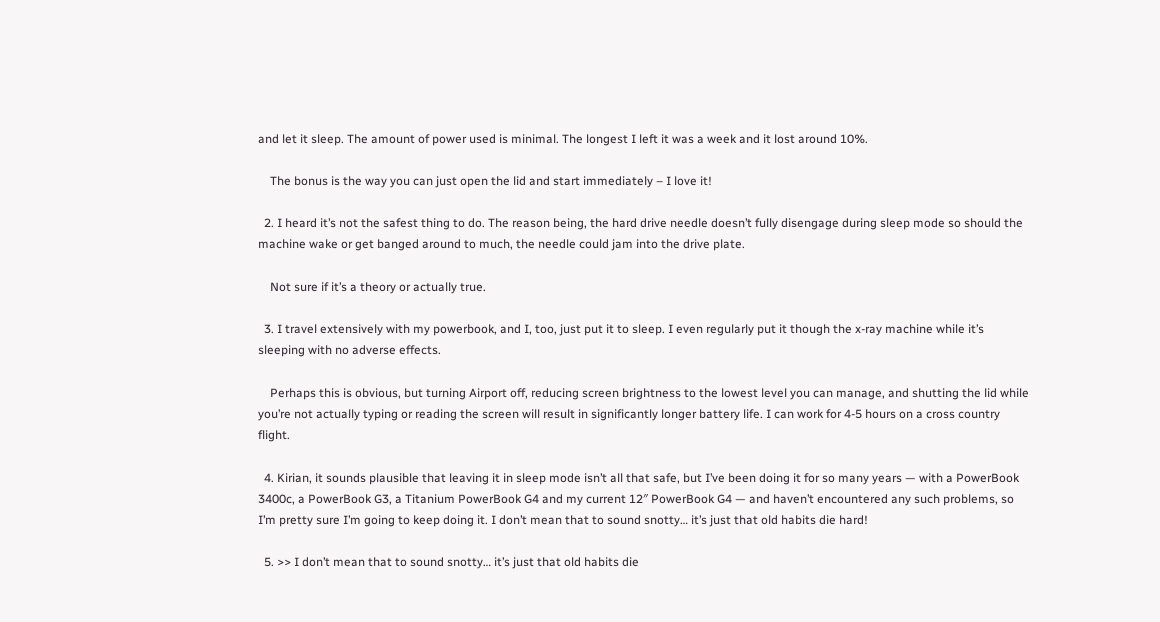and let it sleep. The amount of power used is minimal. The longest I left it was a week and it lost around 10%.

    The bonus is the way you can just open the lid and start immediately – I love it!

  2. I heard it’s not the safest thing to do. The reason being, the hard drive needle doesn’t fully disengage during sleep mode so should the machine wake or get banged around to much, the needle could jam into the drive plate.

    Not sure if it’s a theory or actually true.

  3. I travel extensively with my powerbook, and I, too, just put it to sleep. I even regularly put it though the x-ray machine while it’s sleeping with no adverse effects.

    Perhaps this is obvious, but turning Airport off, reducing screen brightness to the lowest level you can manage, and shutting the lid while you’re not actually typing or reading the screen will result in significantly longer battery life. I can work for 4-5 hours on a cross country flight.

  4. Kirian, it sounds plausible that leaving it in sleep mode isn’t all that safe, but I’ve been doing it for so many years — with a PowerBook 3400c, a PowerBook G3, a Titanium PowerBook G4 and my current 12″ PowerBook G4 — and haven’t encountered any such problems, so I’m pretty sure I’m going to keep doing it. I don’t mean that to sound snotty… it’s just that old habits die hard!

  5. >> I don’t mean that to sound snotty… it’s just that old habits die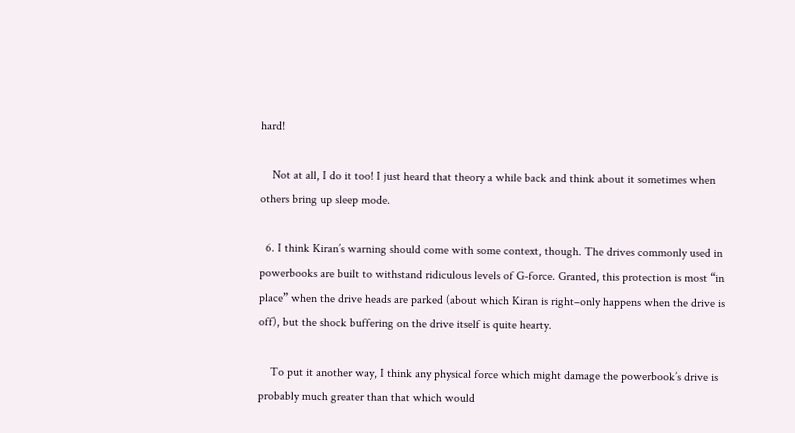hard!

    Not at all, I do it too! I just heard that theory a while back and think about it sometimes when others bring up sleep mode.

  6. I think Kiran’s warning should come with some context, though. The drives commonly used in powerbooks are built to withstand ridiculous levels of G-force. Granted, this protection is most “in place” when the drive heads are parked (about which Kiran is right–only happens when the drive is off), but the shock buffering on the drive itself is quite hearty.

    To put it another way, I think any physical force which might damage the powerbook’s drive is probably much greater than that which would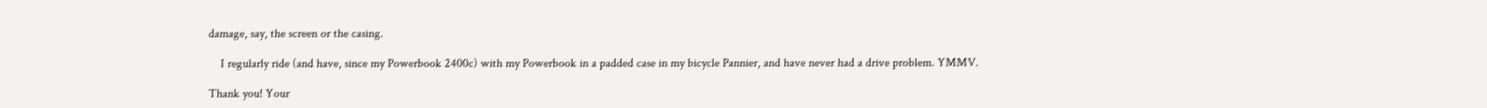damage, say, the screen or the casing.

    I regularly ride (and have, since my Powerbook 2400c) with my Powerbook in a padded case in my bicycle Pannier, and have never had a drive problem. YMMV.

Thank you! Your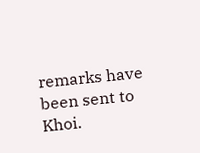remarks have been sent to Khoi.